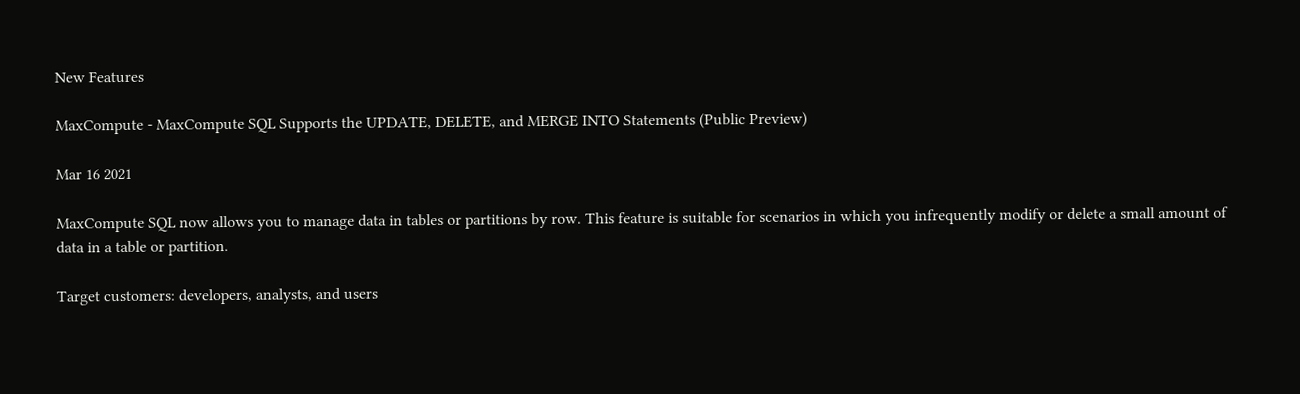New Features

MaxCompute - MaxCompute SQL Supports the UPDATE, DELETE, and MERGE INTO Statements (Public Preview)

Mar 16 2021

MaxCompute SQL now allows you to manage data in tables or partitions by row. This feature is suitable for scenarios in which you infrequently modify or delete a small amount of data in a table or partition.

Target customers: developers, analysts, and users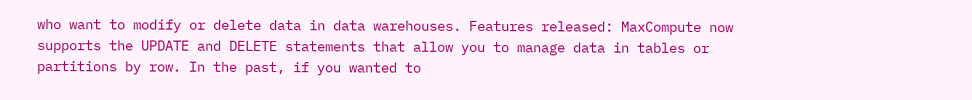who want to modify or delete data in data warehouses. Features released: MaxCompute now supports the UPDATE and DELETE statements that allow you to manage data in tables or partitions by row. In the past, if you wanted to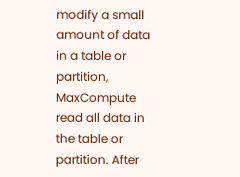modify a small amount of data in a table or partition, MaxCompute read all data in the table or partition. After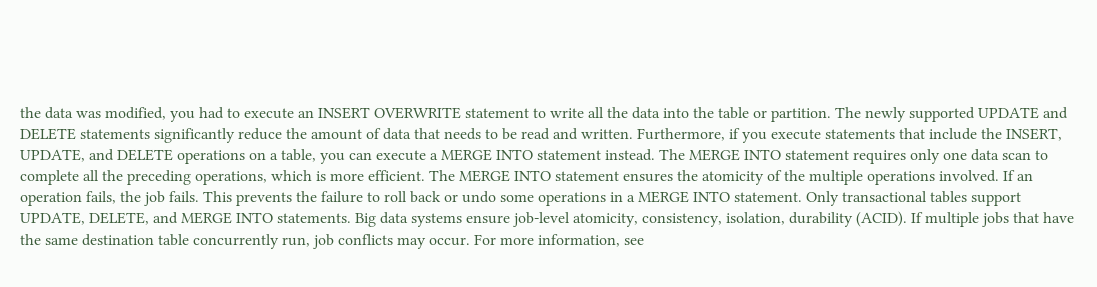the data was modified, you had to execute an INSERT OVERWRITE statement to write all the data into the table or partition. The newly supported UPDATE and DELETE statements significantly reduce the amount of data that needs to be read and written. Furthermore, if you execute statements that include the INSERT, UPDATE, and DELETE operations on a table, you can execute a MERGE INTO statement instead. The MERGE INTO statement requires only one data scan to complete all the preceding operations, which is more efficient. The MERGE INTO statement ensures the atomicity of the multiple operations involved. If an operation fails, the job fails. This prevents the failure to roll back or undo some operations in a MERGE INTO statement. Only transactional tables support UPDATE, DELETE, and MERGE INTO statements. Big data systems ensure job-level atomicity, consistency, isolation, durability (ACID). If multiple jobs that have the same destination table concurrently run, job conflicts may occur. For more information, see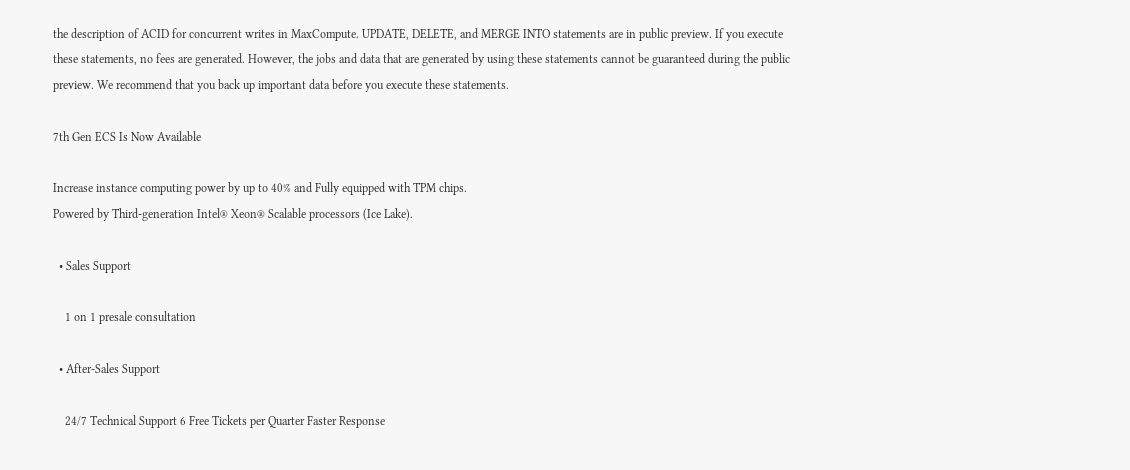the description of ACID for concurrent writes in MaxCompute. UPDATE, DELETE, and MERGE INTO statements are in public preview. If you execute these statements, no fees are generated. However, the jobs and data that are generated by using these statements cannot be guaranteed during the public preview. We recommend that you back up important data before you execute these statements.

7th Gen ECS Is Now Available

Increase instance computing power by up to 40% and Fully equipped with TPM chips.
Powered by Third-generation Intel® Xeon® Scalable processors (Ice Lake).

  • Sales Support

    1 on 1 presale consultation

  • After-Sales Support

    24/7 Technical Support 6 Free Tickets per Quarter Faster Response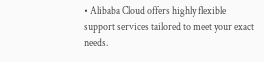• Alibaba Cloud offers highly flexible support services tailored to meet your exact needs.